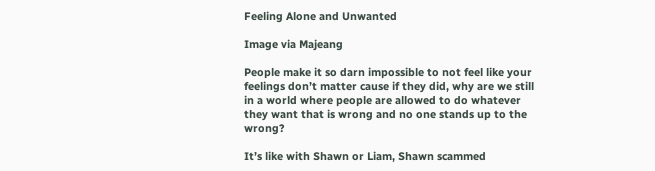Feeling Alone and Unwanted

Image via Majeang

People make it so darn impossible to not feel like your feelings don’t matter cause if they did, why are we still in a world where people are allowed to do whatever they want that is wrong and no one stands up to the wrong?

It’s like with Shawn or Liam, Shawn scammed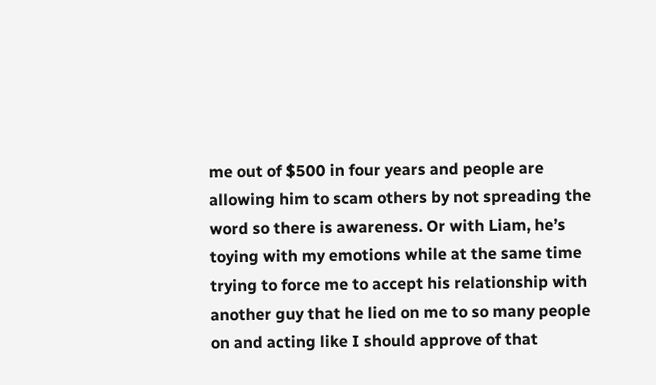me out of $500 in four years and people are allowing him to scam others by not spreading the word so there is awareness. Or with Liam, he’s toying with my emotions while at the same time trying to force me to accept his relationship with another guy that he lied on me to so many people on and acting like I should approve of that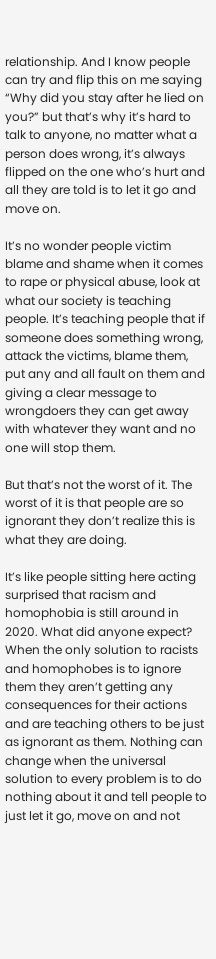relationship. And I know people can try and flip this on me saying “Why did you stay after he lied on you?” but that’s why it’s hard to talk to anyone, no matter what a person does wrong, it’s always flipped on the one who’s hurt and all they are told is to let it go and move on.

It’s no wonder people victim blame and shame when it comes to rape or physical abuse, look at what our society is teaching people. It’s teaching people that if someone does something wrong, attack the victims, blame them, put any and all fault on them and giving a clear message to wrongdoers they can get away with whatever they want and no one will stop them.

But that’s not the worst of it. The worst of it is that people are so ignorant they don’t realize this is what they are doing.

It’s like people sitting here acting surprised that racism and homophobia is still around in 2020. What did anyone expect? When the only solution to racists and homophobes is to ignore them they aren’t getting any consequences for their actions and are teaching others to be just as ignorant as them. Nothing can change when the universal solution to every problem is to do nothing about it and tell people to just let it go, move on and not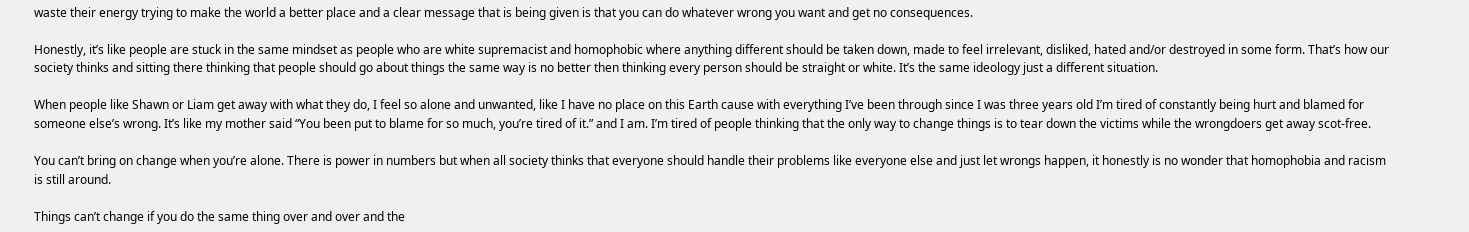waste their energy trying to make the world a better place and a clear message that is being given is that you can do whatever wrong you want and get no consequences.

Honestly, it’s like people are stuck in the same mindset as people who are white supremacist and homophobic where anything different should be taken down, made to feel irrelevant, disliked, hated and/or destroyed in some form. That’s how our society thinks and sitting there thinking that people should go about things the same way is no better then thinking every person should be straight or white. It’s the same ideology just a different situation.

When people like Shawn or Liam get away with what they do, I feel so alone and unwanted, like I have no place on this Earth cause with everything I’ve been through since I was three years old I’m tired of constantly being hurt and blamed for someone else’s wrong. It’s like my mother said “You been put to blame for so much, you’re tired of it.” and I am. I’m tired of people thinking that the only way to change things is to tear down the victims while the wrongdoers get away scot-free.

You can’t bring on change when you’re alone. There is power in numbers but when all society thinks that everyone should handle their problems like everyone else and just let wrongs happen, it honestly is no wonder that homophobia and racism is still around.

Things can’t change if you do the same thing over and over and the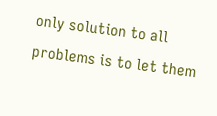only solution to all problems is to let them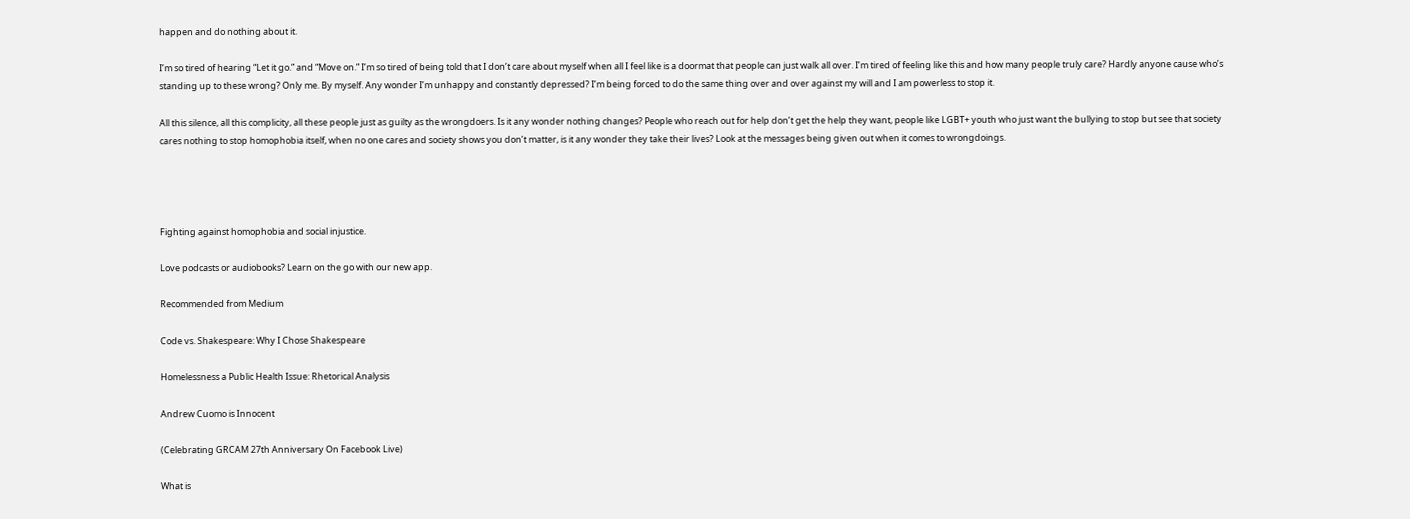happen and do nothing about it.

I’m so tired of hearing “Let it go.” and “Move on.” I’m so tired of being told that I don’t care about myself when all I feel like is a doormat that people can just walk all over. I’m tired of feeling like this and how many people truly care? Hardly anyone cause who’s standing up to these wrong? Only me. By myself. Any wonder I’m unhappy and constantly depressed? I’m being forced to do the same thing over and over against my will and I am powerless to stop it.

All this silence, all this complicity, all these people just as guilty as the wrongdoers. Is it any wonder nothing changes? People who reach out for help don’t get the help they want, people like LGBT+ youth who just want the bullying to stop but see that society cares nothing to stop homophobia itself, when no one cares and society shows you don’t matter, is it any wonder they take their lives? Look at the messages being given out when it comes to wrongdoings.




Fighting against homophobia and social injustice.

Love podcasts or audiobooks? Learn on the go with our new app.

Recommended from Medium

Code vs. Shakespeare: Why I Chose Shakespeare

Homelessness a Public Health Issue: Rhetorical Analysis

Andrew Cuomo is Innocent

(Celebrating GRCAM 27th Anniversary On Facebook Live)

What is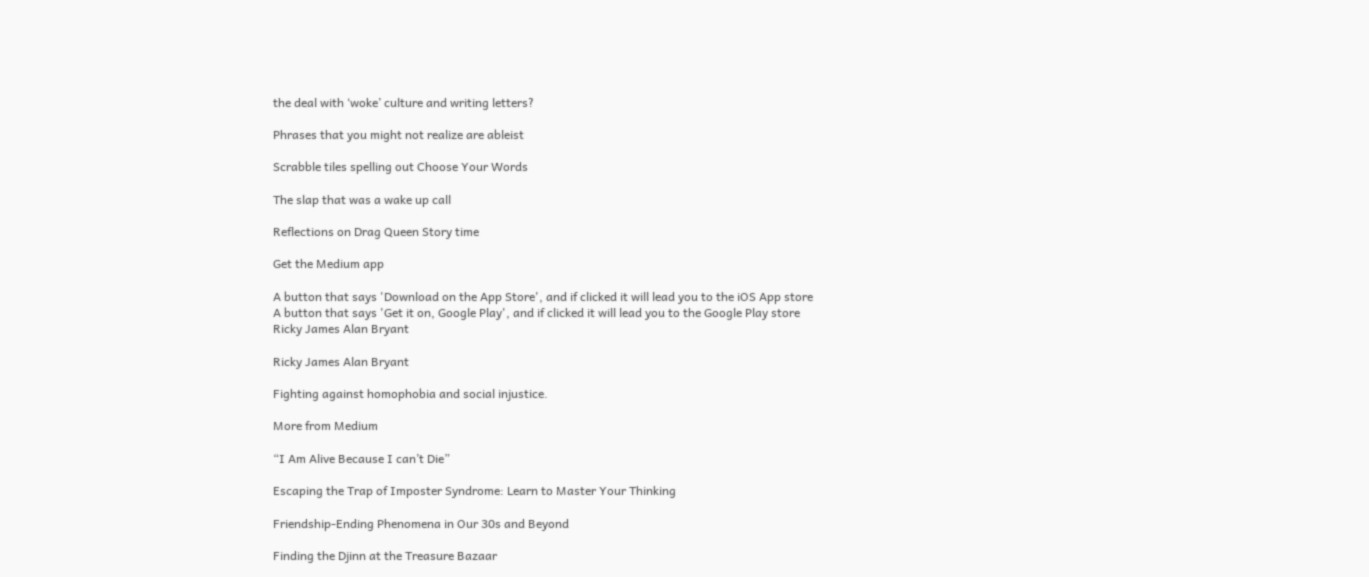the deal with ‘woke’ culture and writing letters?

Phrases that you might not realize are ableist

Scrabble tiles spelling out Choose Your Words

The slap that was a wake up call

Reflections on Drag Queen Story time

Get the Medium app

A button that says 'Download on the App Store', and if clicked it will lead you to the iOS App store
A button that says 'Get it on, Google Play', and if clicked it will lead you to the Google Play store
Ricky James Alan Bryant

Ricky James Alan Bryant

Fighting against homophobia and social injustice.

More from Medium

“I Am Alive Because I can’t Die”

Escaping the Trap of Imposter Syndrome: Learn to Master Your Thinking

Friendship-Ending Phenomena in Our 30s and Beyond

Finding the Djinn at the Treasure Bazaar